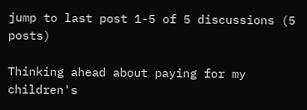jump to last post 1-5 of 5 discussions (5 posts)

Thinking ahead about paying for my children's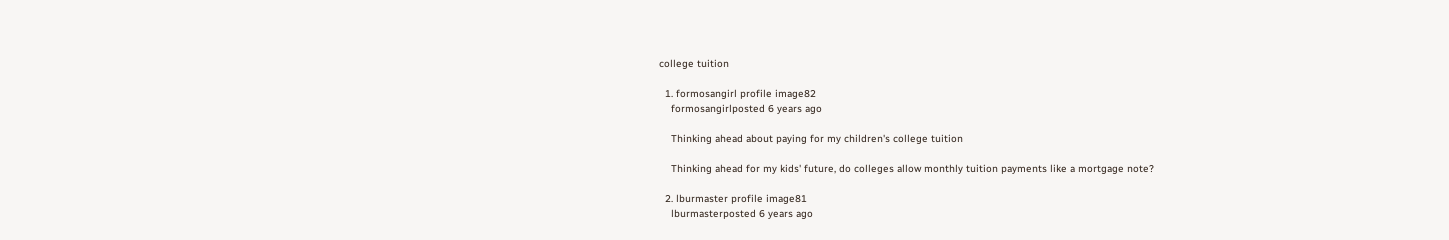college tuition

  1. formosangirl profile image82
    formosangirlposted 6 years ago

    Thinking ahead about paying for my children's college tuition

    Thinking ahead for my kids' future, do colleges allow monthly tuition payments like a mortgage note?

  2. lburmaster profile image81
    lburmasterposted 6 years ago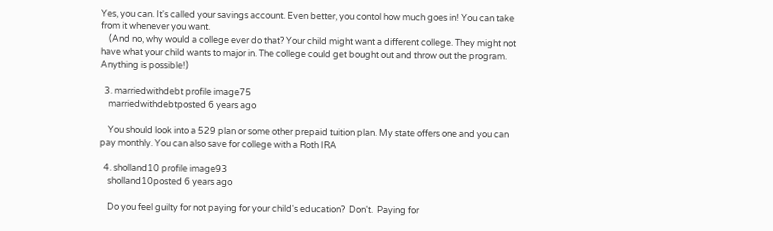Yes, you can. It's called your savings account. Even better, you contol how much goes in! You can take from it whenever you want.
    (And no, why would a college ever do that? Your child might want a different college. They might not have what your child wants to major in. The college could get bought out and throw out the program. Anything is possible!)

  3. marriedwithdebt profile image75
    marriedwithdebtposted 6 years ago

    You should look into a 529 plan or some other prepaid tuition plan. My state offers one and you can pay monthly. You can also save for college with a Roth IRA

  4. sholland10 profile image93
    sholland10posted 6 years ago

    Do you feel guilty for not paying for your child's education?  Don't.  Paying for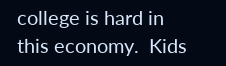college is hard in this economy.  Kids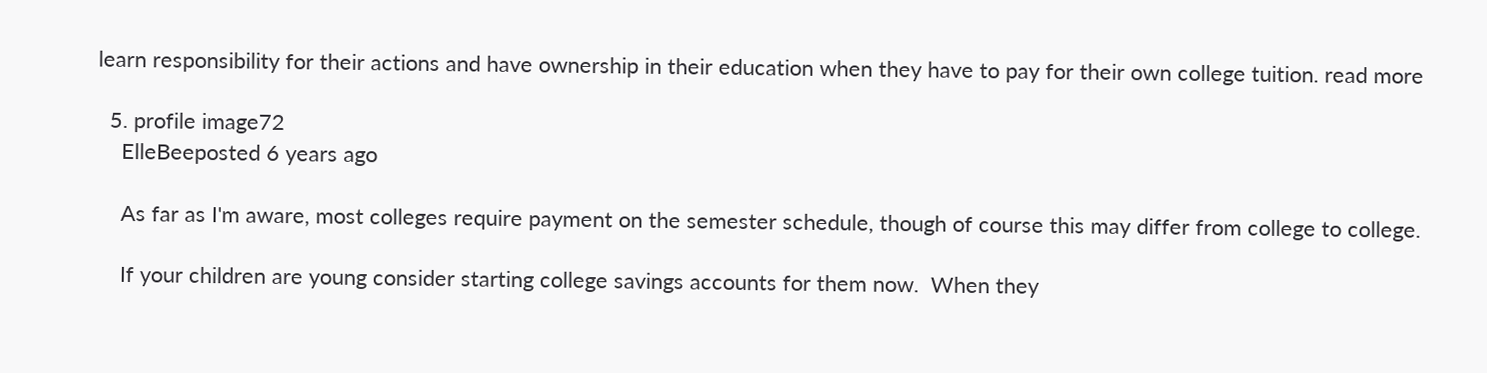learn responsibility for their actions and have ownership in their education when they have to pay for their own college tuition. read more

  5. profile image72
    ElleBeeposted 6 years ago

    As far as I'm aware, most colleges require payment on the semester schedule, though of course this may differ from college to college.

    If your children are young consider starting college savings accounts for them now.  When they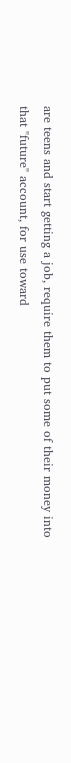are teens and start getting a job, require them to put some of their money into that "future" account, for use toward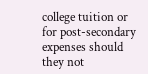college tuition or for post-secondary expenses should they not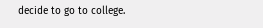decide to go to college.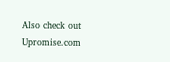Also check out Upromise.com